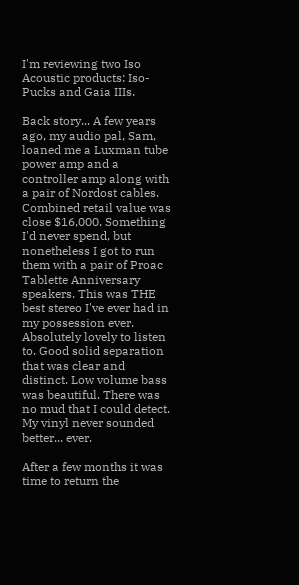I'm reviewing two Iso Acoustic products: Iso-Pucks and Gaia IIIs.

Back story... A few years ago, my audio pal, Sam, loaned me a Luxman tube power amp and a controller amp along with a pair of Nordost cables. Combined retail value was close $16,000. Something I'd never spend, but nonetheless I got to run them with a pair of Proac Tablette Anniversary speakers. This was THE best stereo I've ever had in my possession ever. Absolutely lovely to listen to. Good solid separation that was clear and distinct. Low volume bass was beautiful. There was no mud that I could detect. My vinyl never sounded better... ever.

After a few months it was time to return the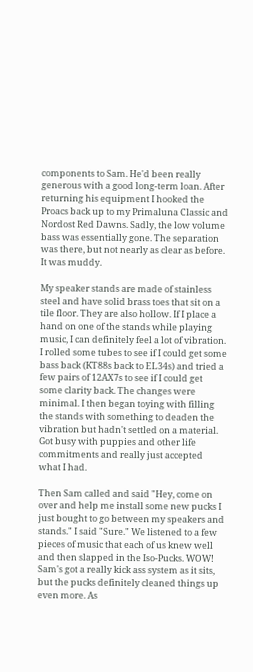components to Sam. He'd been really generous with a good long-term loan. After returning his equipment I hooked the Proacs back up to my Primaluna Classic and Nordost Red Dawns. Sadly, the low volume bass was essentially gone. The separation was there, but not nearly as clear as before. It was muddy.

My speaker stands are made of stainless steel and have solid brass toes that sit on a tile floor. They are also hollow. If I place a hand on one of the stands while playing music, I can definitely feel a lot of vibration. I rolled some tubes to see if I could get some bass back (KT88s back to EL34s) and tried a few pairs of 12AX7s to see if I could get some clarity back. The changes were minimal. I then began toying with filling the stands with something to deaden the vibration but hadn't settled on a material. Got busy with puppies and other life commitments and really just accepted what I had.

Then Sam called and said "Hey, come on over and help me install some new pucks I just bought to go between my speakers and stands." I said "Sure." We listened to a few pieces of music that each of us knew well and then slapped in the Iso-Pucks. WOW! Sam's got a really kick ass system as it sits, but the pucks definitely cleaned things up even more. As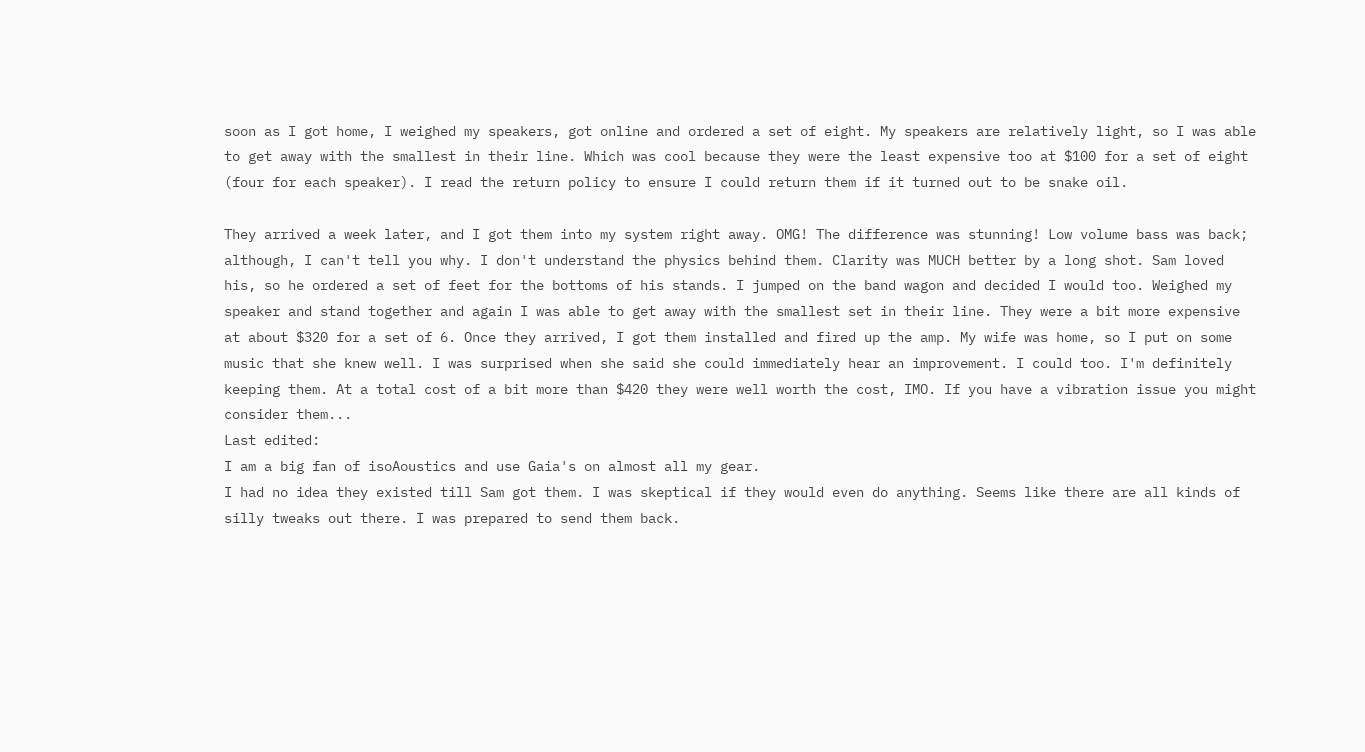soon as I got home, I weighed my speakers, got online and ordered a set of eight. My speakers are relatively light, so I was able to get away with the smallest in their line. Which was cool because they were the least expensive too at $100 for a set of eight (four for each speaker). I read the return policy to ensure I could return them if it turned out to be snake oil.

They arrived a week later, and I got them into my system right away. OMG! The difference was stunning! Low volume bass was back; although, I can't tell you why. I don't understand the physics behind them. Clarity was MUCH better by a long shot. Sam loved his, so he ordered a set of feet for the bottoms of his stands. I jumped on the band wagon and decided I would too. Weighed my speaker and stand together and again I was able to get away with the smallest set in their line. They were a bit more expensive at about $320 for a set of 6. Once they arrived, I got them installed and fired up the amp. My wife was home, so I put on some music that she knew well. I was surprised when she said she could immediately hear an improvement. I could too. I'm definitely keeping them. At a total cost of a bit more than $420 they were well worth the cost, IMO. If you have a vibration issue you might consider them...
Last edited:
I am a big fan of isoAoustics and use Gaia's on almost all my gear.
I had no idea they existed till Sam got them. I was skeptical if they would even do anything. Seems like there are all kinds of silly tweaks out there. I was prepared to send them back.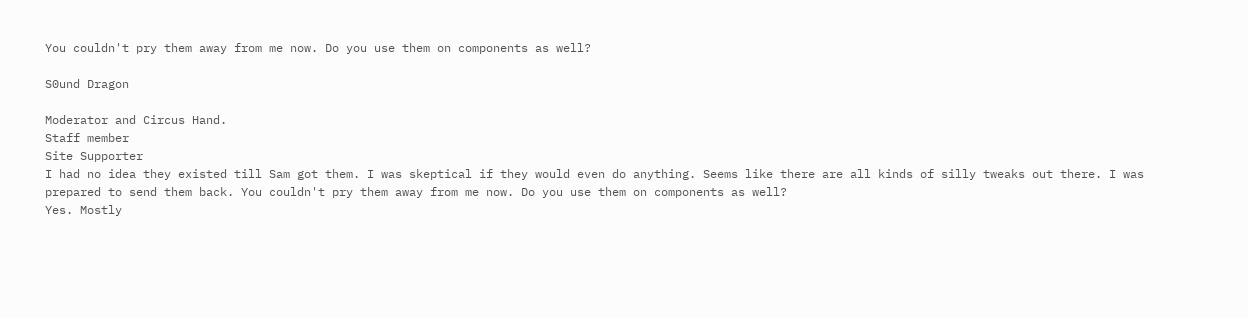You couldn't pry them away from me now. Do you use them on components as well?

S0und Dragon

Moderator and Circus Hand.
Staff member
Site Supporter
I had no idea they existed till Sam got them. I was skeptical if they would even do anything. Seems like there are all kinds of silly tweaks out there. I was prepared to send them back. You couldn't pry them away from me now. Do you use them on components as well?
Yes. Mostly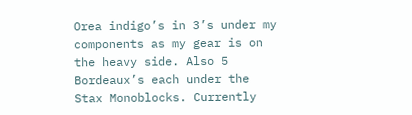Orea indigo’s in 3’s under my components as my gear is on the heavy side. Also 5 Bordeaux’s each under the Stax Monoblocks. Currently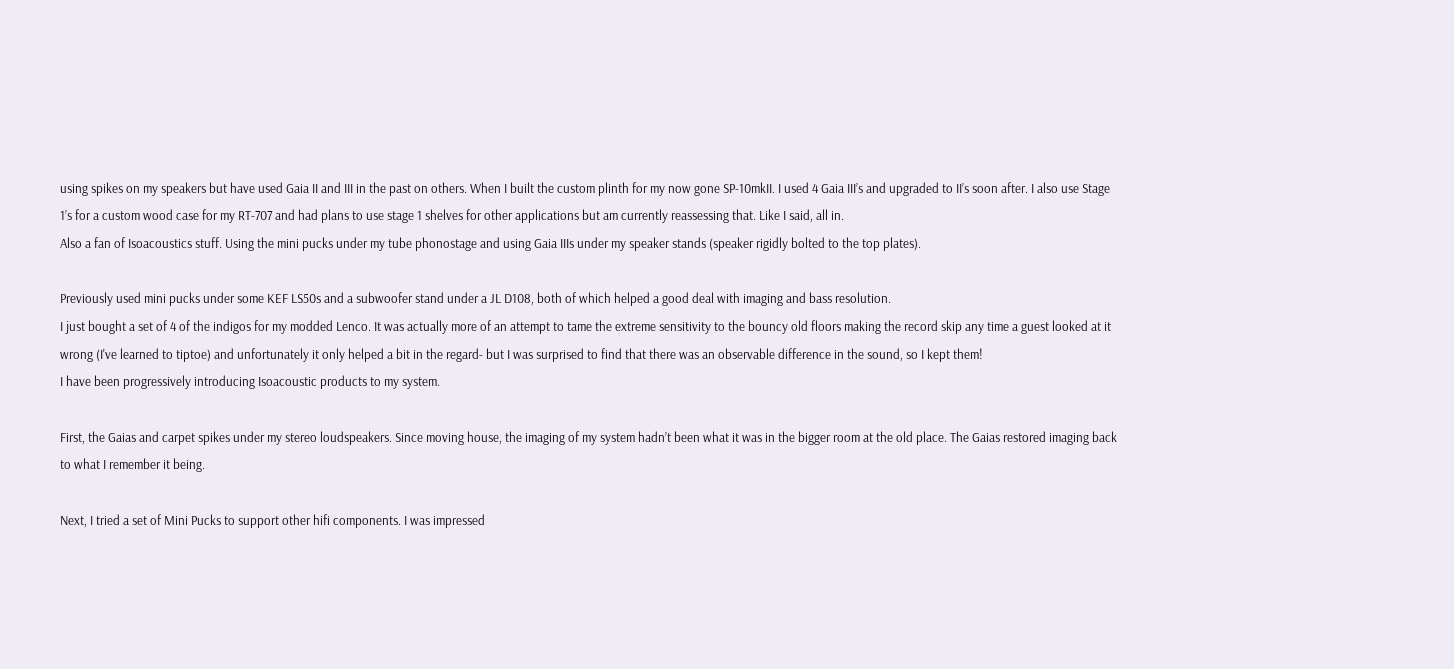using spikes on my speakers but have used Gaia II and III in the past on others. When I built the custom plinth for my now gone SP-10mkII. I used 4 Gaia III’s and upgraded to II’s soon after. I also use Stage 1’s for a custom wood case for my RT-707 and had plans to use stage 1 shelves for other applications but am currently reassessing that. Like I said, all in.
Also a fan of Isoacoustics stuff. Using the mini pucks under my tube phonostage and using Gaia IIIs under my speaker stands (speaker rigidly bolted to the top plates).

Previously used mini pucks under some KEF LS50s and a subwoofer stand under a JL D108, both of which helped a good deal with imaging and bass resolution.
I just bought a set of 4 of the indigos for my modded Lenco. It was actually more of an attempt to tame the extreme sensitivity to the bouncy old floors making the record skip any time a guest looked at it wrong (I've learned to tiptoe) and unfortunately it only helped a bit in the regard- but I was surprised to find that there was an observable difference in the sound, so I kept them!
I have been progressively introducing Isoacoustic products to my system.

First, the Gaias and carpet spikes under my stereo loudspeakers. Since moving house, the imaging of my system hadn’t been what it was in the bigger room at the old place. The Gaias restored imaging back to what I remember it being.

Next, I tried a set of Mini Pucks to support other hifi components. I was impressed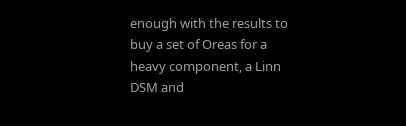enough with the results to buy a set of Oreas for a heavy component, a Linn DSM and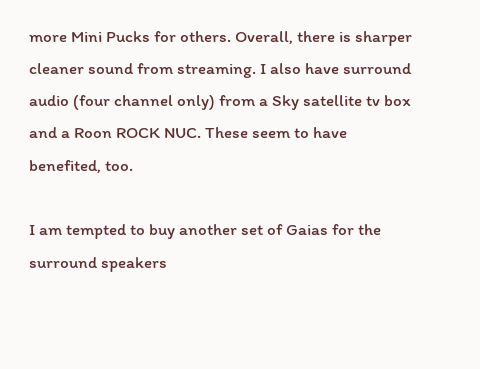more Mini Pucks for others. Overall, there is sharper cleaner sound from streaming. I also have surround audio (four channel only) from a Sky satellite tv box and a Roon ROCK NUC. These seem to have benefited, too.

I am tempted to buy another set of Gaias for the surround speakers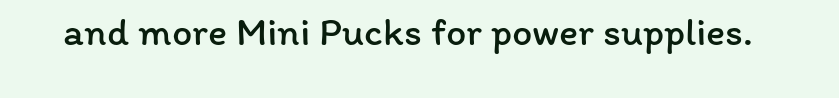and more Mini Pucks for power supplies.